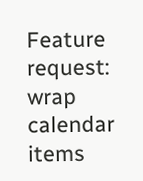Feature request: wrap calendar items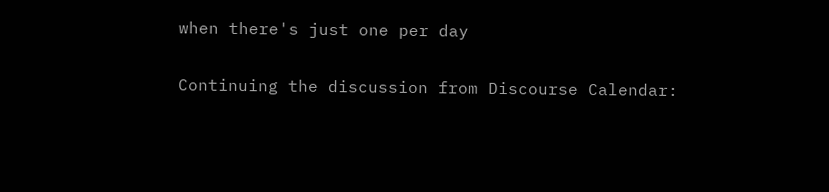when there's just one per day

Continuing the discussion from Discourse Calendar: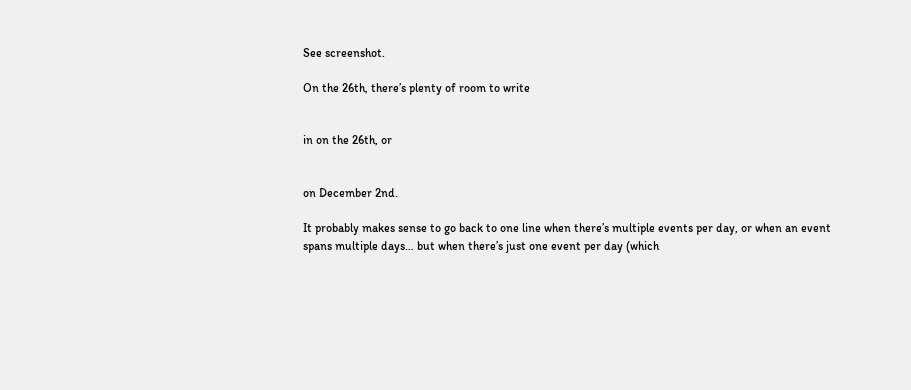See screenshot.

On the 26th, there’s plenty of room to write


in on the 26th, or


on December 2nd.

It probably makes sense to go back to one line when there’s multiple events per day, or when an event spans multiple days… but when there’s just one event per day (which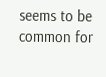seems to be common for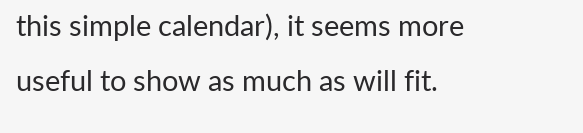this simple calendar), it seems more useful to show as much as will fit.